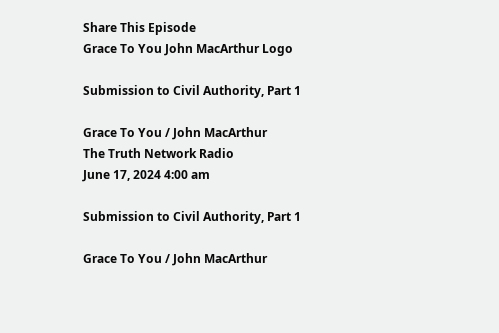Share This Episode
Grace To You John MacArthur Logo

Submission to Civil Authority, Part 1

Grace To You / John MacArthur
The Truth Network Radio
June 17, 2024 4:00 am

Submission to Civil Authority, Part 1

Grace To You / John MacArthur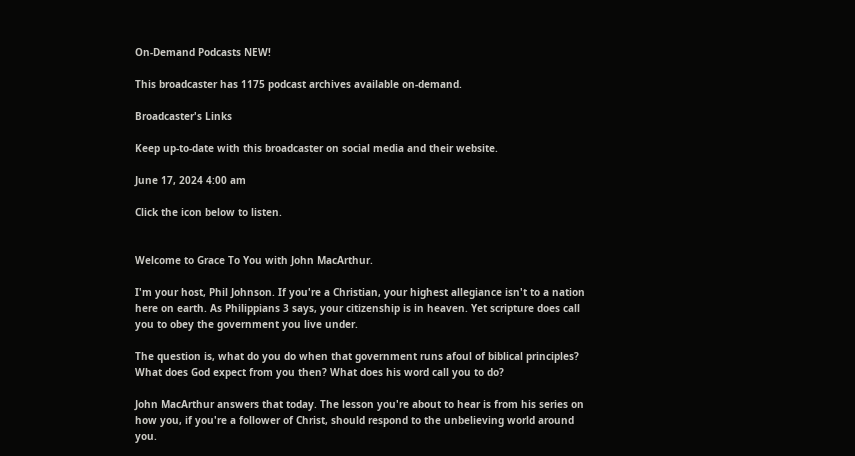On-Demand Podcasts NEW!

This broadcaster has 1175 podcast archives available on-demand.

Broadcaster's Links

Keep up-to-date with this broadcaster on social media and their website.

June 17, 2024 4:00 am

Click the icon below to listen.


Welcome to Grace To You with John MacArthur.

I'm your host, Phil Johnson. If you're a Christian, your highest allegiance isn't to a nation here on earth. As Philippians 3 says, your citizenship is in heaven. Yet scripture does call you to obey the government you live under.

The question is, what do you do when that government runs afoul of biblical principles? What does God expect from you then? What does his word call you to do?

John MacArthur answers that today. The lesson you're about to hear is from his series on how you, if you're a follower of Christ, should respond to the unbelieving world around you.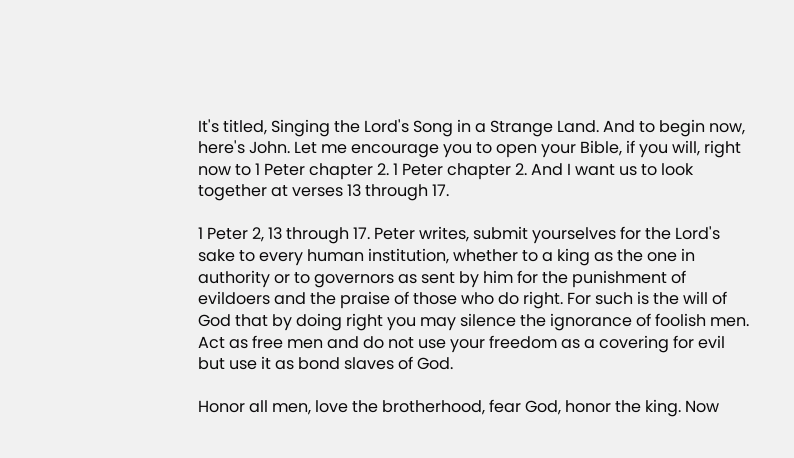It's titled, Singing the Lord's Song in a Strange Land. And to begin now, here's John. Let me encourage you to open your Bible, if you will, right now to 1 Peter chapter 2. 1 Peter chapter 2. And I want us to look together at verses 13 through 17.

1 Peter 2, 13 through 17. Peter writes, submit yourselves for the Lord's sake to every human institution, whether to a king as the one in authority or to governors as sent by him for the punishment of evildoers and the praise of those who do right. For such is the will of God that by doing right you may silence the ignorance of foolish men. Act as free men and do not use your freedom as a covering for evil but use it as bond slaves of God.

Honor all men, love the brotherhood, fear God, honor the king. Now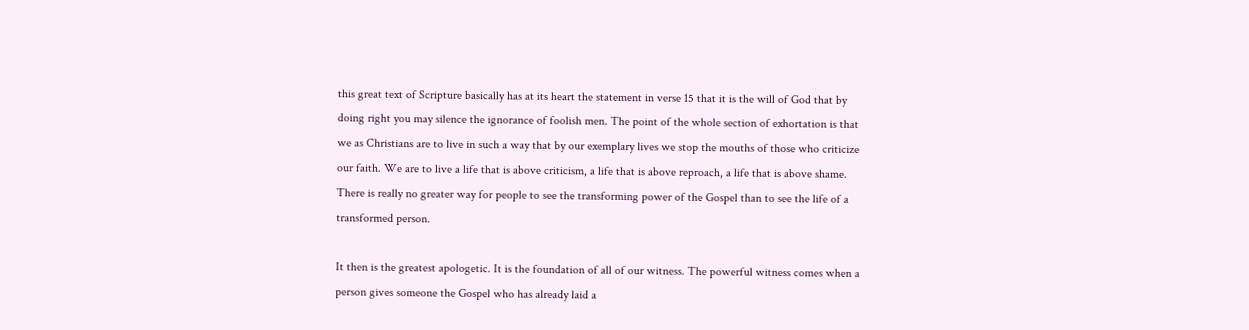this great text of Scripture basically has at its heart the statement in verse 15 that it is the will of God that by doing right you may silence the ignorance of foolish men. The point of the whole section of exhortation is that we as Christians are to live in such a way that by our exemplary lives we stop the mouths of those who criticize our faith. We are to live a life that is above criticism, a life that is above reproach, a life that is above shame. There is really no greater way for people to see the transforming power of the Gospel than to see the life of a transformed person.

It then is the greatest apologetic. It is the foundation of all of our witness. The powerful witness comes when a person gives someone the Gospel who has already laid a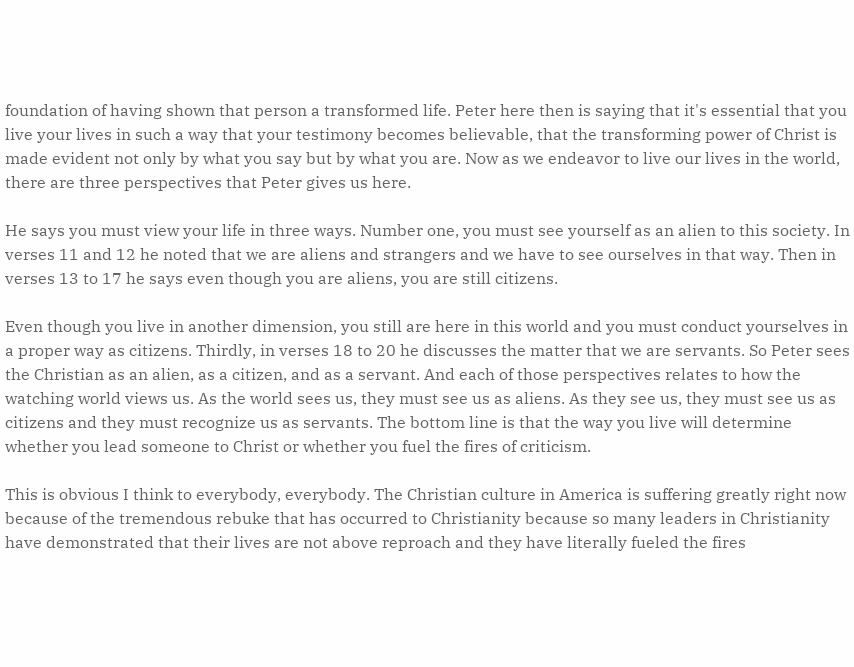foundation of having shown that person a transformed life. Peter here then is saying that it's essential that you live your lives in such a way that your testimony becomes believable, that the transforming power of Christ is made evident not only by what you say but by what you are. Now as we endeavor to live our lives in the world, there are three perspectives that Peter gives us here.

He says you must view your life in three ways. Number one, you must see yourself as an alien to this society. In verses 11 and 12 he noted that we are aliens and strangers and we have to see ourselves in that way. Then in verses 13 to 17 he says even though you are aliens, you are still citizens.

Even though you live in another dimension, you still are here in this world and you must conduct yourselves in a proper way as citizens. Thirdly, in verses 18 to 20 he discusses the matter that we are servants. So Peter sees the Christian as an alien, as a citizen, and as a servant. And each of those perspectives relates to how the watching world views us. As the world sees us, they must see us as aliens. As they see us, they must see us as citizens and they must recognize us as servants. The bottom line is that the way you live will determine whether you lead someone to Christ or whether you fuel the fires of criticism.

This is obvious I think to everybody, everybody. The Christian culture in America is suffering greatly right now because of the tremendous rebuke that has occurred to Christianity because so many leaders in Christianity have demonstrated that their lives are not above reproach and they have literally fueled the fires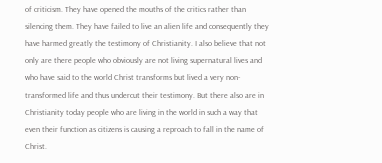of criticism. They have opened the mouths of the critics rather than silencing them. They have failed to live an alien life and consequently they have harmed greatly the testimony of Christianity. I also believe that not only are there people who obviously are not living supernatural lives and who have said to the world Christ transforms but lived a very non-transformed life and thus undercut their testimony. But there also are in Christianity today people who are living in the world in such a way that even their function as citizens is causing a reproach to fall in the name of Christ.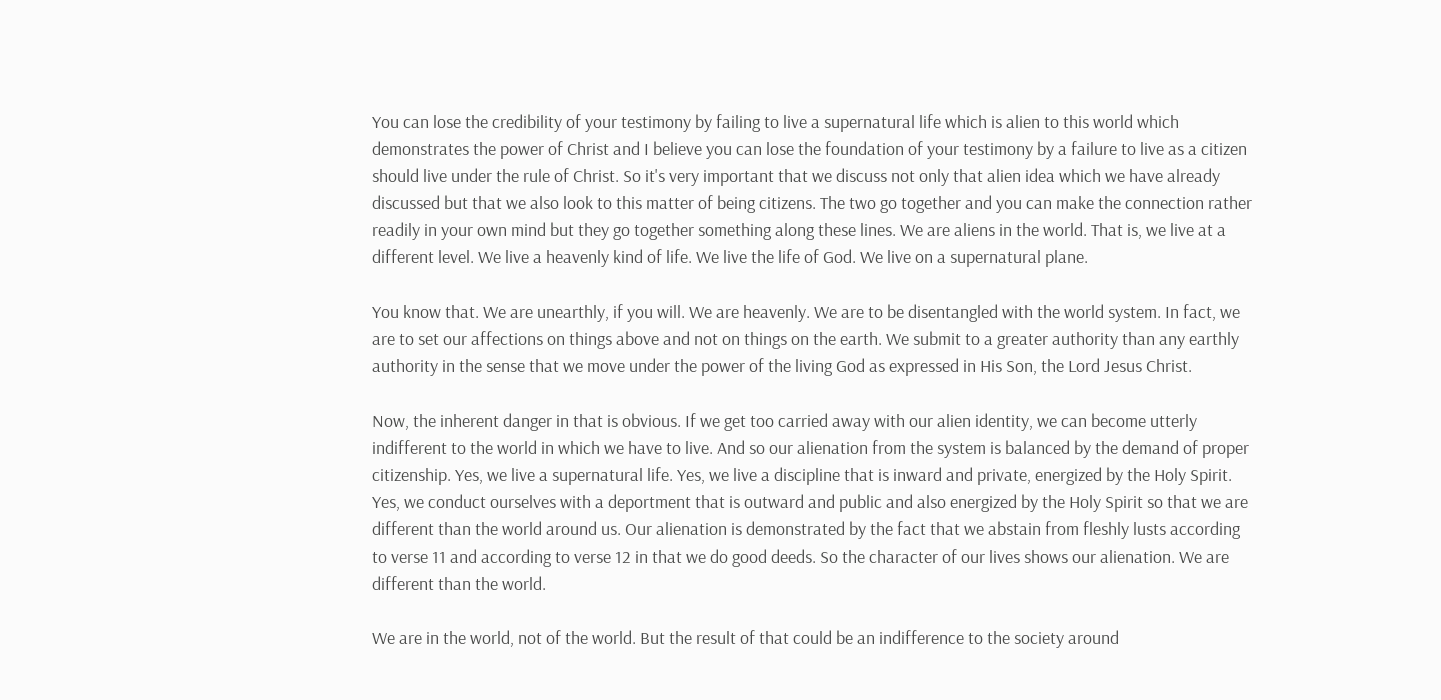You can lose the credibility of your testimony by failing to live a supernatural life which is alien to this world which demonstrates the power of Christ and I believe you can lose the foundation of your testimony by a failure to live as a citizen should live under the rule of Christ. So it's very important that we discuss not only that alien idea which we have already discussed but that we also look to this matter of being citizens. The two go together and you can make the connection rather readily in your own mind but they go together something along these lines. We are aliens in the world. That is, we live at a different level. We live a heavenly kind of life. We live the life of God. We live on a supernatural plane.

You know that. We are unearthly, if you will. We are heavenly. We are to be disentangled with the world system. In fact, we are to set our affections on things above and not on things on the earth. We submit to a greater authority than any earthly authority in the sense that we move under the power of the living God as expressed in His Son, the Lord Jesus Christ.

Now, the inherent danger in that is obvious. If we get too carried away with our alien identity, we can become utterly indifferent to the world in which we have to live. And so our alienation from the system is balanced by the demand of proper citizenship. Yes, we live a supernatural life. Yes, we live a discipline that is inward and private, energized by the Holy Spirit. Yes, we conduct ourselves with a deportment that is outward and public and also energized by the Holy Spirit so that we are different than the world around us. Our alienation is demonstrated by the fact that we abstain from fleshly lusts according to verse 11 and according to verse 12 in that we do good deeds. So the character of our lives shows our alienation. We are different than the world.

We are in the world, not of the world. But the result of that could be an indifference to the society around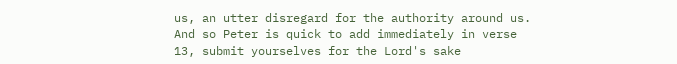us, an utter disregard for the authority around us. And so Peter is quick to add immediately in verse 13, submit yourselves for the Lord's sake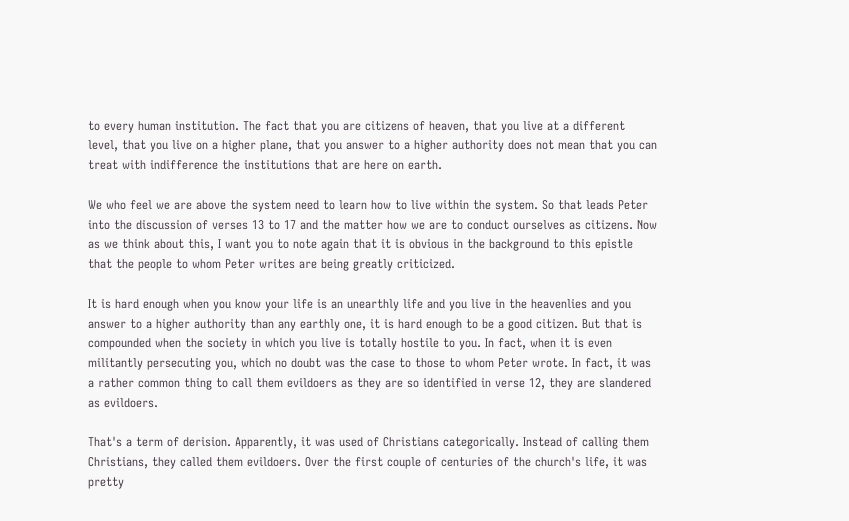to every human institution. The fact that you are citizens of heaven, that you live at a different level, that you live on a higher plane, that you answer to a higher authority does not mean that you can treat with indifference the institutions that are here on earth.

We who feel we are above the system need to learn how to live within the system. So that leads Peter into the discussion of verses 13 to 17 and the matter how we are to conduct ourselves as citizens. Now as we think about this, I want you to note again that it is obvious in the background to this epistle that the people to whom Peter writes are being greatly criticized.

It is hard enough when you know your life is an unearthly life and you live in the heavenlies and you answer to a higher authority than any earthly one, it is hard enough to be a good citizen. But that is compounded when the society in which you live is totally hostile to you. In fact, when it is even militantly persecuting you, which no doubt was the case to those to whom Peter wrote. In fact, it was a rather common thing to call them evildoers as they are so identified in verse 12, they are slandered as evildoers.

That's a term of derision. Apparently, it was used of Christians categorically. Instead of calling them Christians, they called them evildoers. Over the first couple of centuries of the church's life, it was pretty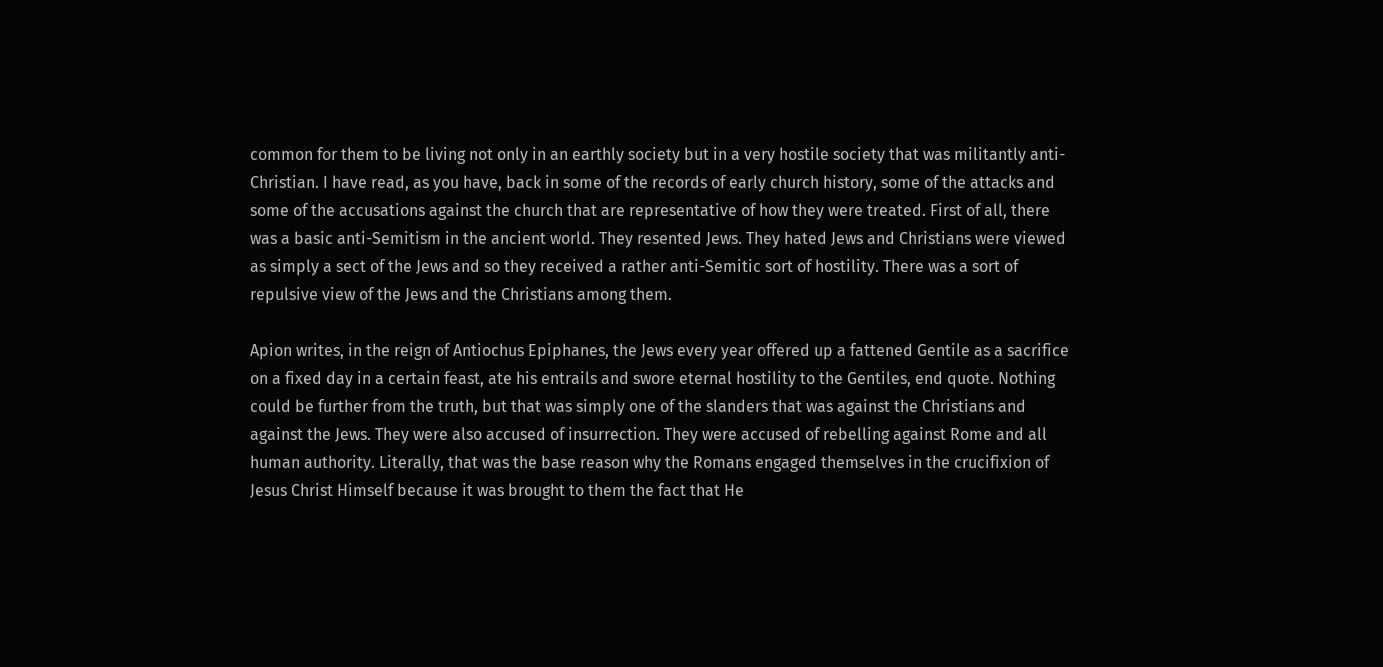common for them to be living not only in an earthly society but in a very hostile society that was militantly anti-Christian. I have read, as you have, back in some of the records of early church history, some of the attacks and some of the accusations against the church that are representative of how they were treated. First of all, there was a basic anti-Semitism in the ancient world. They resented Jews. They hated Jews and Christians were viewed as simply a sect of the Jews and so they received a rather anti-Semitic sort of hostility. There was a sort of repulsive view of the Jews and the Christians among them.

Apion writes, in the reign of Antiochus Epiphanes, the Jews every year offered up a fattened Gentile as a sacrifice on a fixed day in a certain feast, ate his entrails and swore eternal hostility to the Gentiles, end quote. Nothing could be further from the truth, but that was simply one of the slanders that was against the Christians and against the Jews. They were also accused of insurrection. They were accused of rebelling against Rome and all human authority. Literally, that was the base reason why the Romans engaged themselves in the crucifixion of Jesus Christ Himself because it was brought to them the fact that He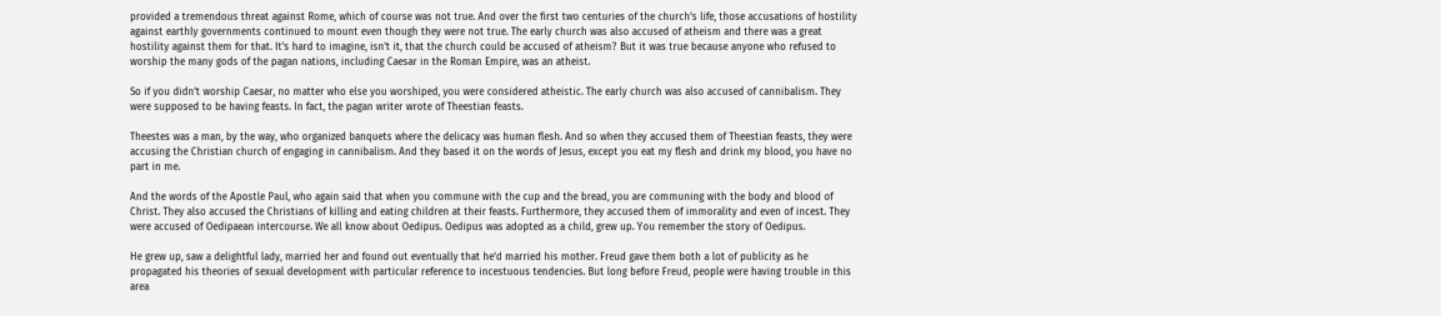provided a tremendous threat against Rome, which of course was not true. And over the first two centuries of the church's life, those accusations of hostility against earthly governments continued to mount even though they were not true. The early church was also accused of atheism and there was a great hostility against them for that. It's hard to imagine, isn't it, that the church could be accused of atheism? But it was true because anyone who refused to worship the many gods of the pagan nations, including Caesar in the Roman Empire, was an atheist.

So if you didn't worship Caesar, no matter who else you worshiped, you were considered atheistic. The early church was also accused of cannibalism. They were supposed to be having feasts. In fact, the pagan writer wrote of Theestian feasts.

Theestes was a man, by the way, who organized banquets where the delicacy was human flesh. And so when they accused them of Theestian feasts, they were accusing the Christian church of engaging in cannibalism. And they based it on the words of Jesus, except you eat my flesh and drink my blood, you have no part in me.

And the words of the Apostle Paul, who again said that when you commune with the cup and the bread, you are communing with the body and blood of Christ. They also accused the Christians of killing and eating children at their feasts. Furthermore, they accused them of immorality and even of incest. They were accused of Oedipaean intercourse. We all know about Oedipus. Oedipus was adopted as a child, grew up. You remember the story of Oedipus.

He grew up, saw a delightful lady, married her and found out eventually that he'd married his mother. Freud gave them both a lot of publicity as he propagated his theories of sexual development with particular reference to incestuous tendencies. But long before Freud, people were having trouble in this area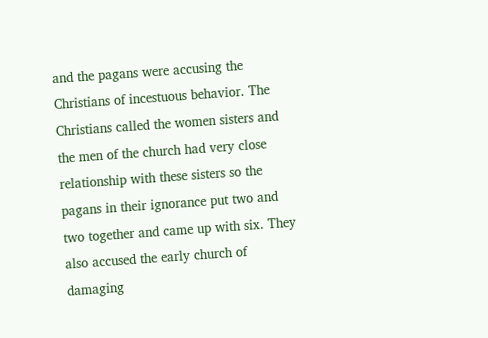and the pagans were accusing the Christians of incestuous behavior. The Christians called the women sisters and the men of the church had very close relationship with these sisters so the pagans in their ignorance put two and two together and came up with six. They also accused the early church of damaging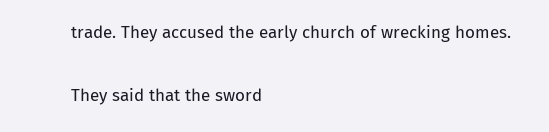trade. They accused the early church of wrecking homes.

They said that the sword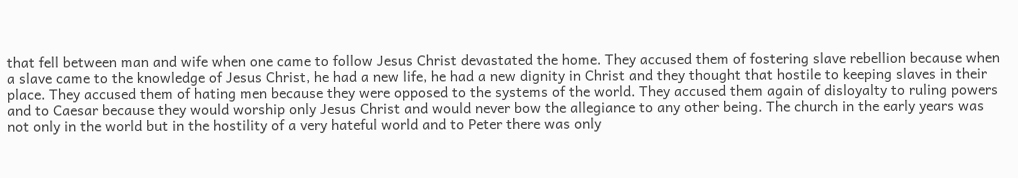that fell between man and wife when one came to follow Jesus Christ devastated the home. They accused them of fostering slave rebellion because when a slave came to the knowledge of Jesus Christ, he had a new life, he had a new dignity in Christ and they thought that hostile to keeping slaves in their place. They accused them of hating men because they were opposed to the systems of the world. They accused them again of disloyalty to ruling powers and to Caesar because they would worship only Jesus Christ and would never bow the allegiance to any other being. The church in the early years was not only in the world but in the hostility of a very hateful world and to Peter there was only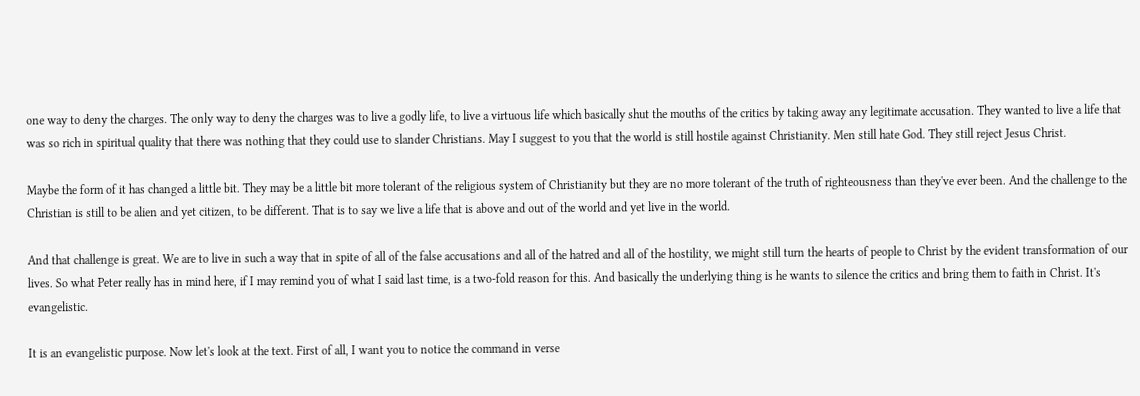one way to deny the charges. The only way to deny the charges was to live a godly life, to live a virtuous life which basically shut the mouths of the critics by taking away any legitimate accusation. They wanted to live a life that was so rich in spiritual quality that there was nothing that they could use to slander Christians. May I suggest to you that the world is still hostile against Christianity. Men still hate God. They still reject Jesus Christ.

Maybe the form of it has changed a little bit. They may be a little bit more tolerant of the religious system of Christianity but they are no more tolerant of the truth of righteousness than they've ever been. And the challenge to the Christian is still to be alien and yet citizen, to be different. That is to say we live a life that is above and out of the world and yet live in the world.

And that challenge is great. We are to live in such a way that in spite of all of the false accusations and all of the hatred and all of the hostility, we might still turn the hearts of people to Christ by the evident transformation of our lives. So what Peter really has in mind here, if I may remind you of what I said last time, is a two-fold reason for this. And basically the underlying thing is he wants to silence the critics and bring them to faith in Christ. It's evangelistic.

It is an evangelistic purpose. Now let's look at the text. First of all, I want you to notice the command in verse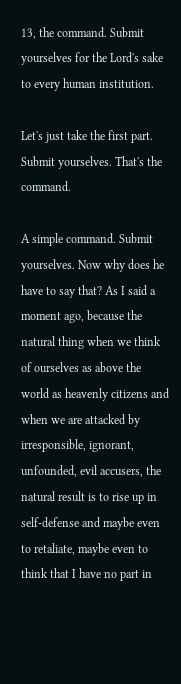13, the command. Submit yourselves for the Lord's sake to every human institution.

Let's just take the first part. Submit yourselves. That's the command.

A simple command. Submit yourselves. Now why does he have to say that? As I said a moment ago, because the natural thing when we think of ourselves as above the world as heavenly citizens and when we are attacked by irresponsible, ignorant, unfounded, evil accusers, the natural result is to rise up in self-defense and maybe even to retaliate, maybe even to think that I have no part in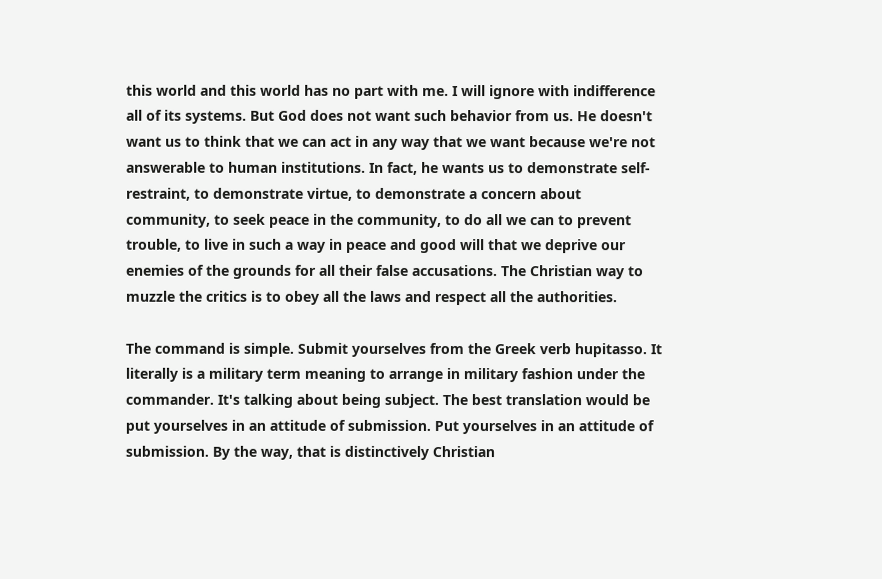this world and this world has no part with me. I will ignore with indifference all of its systems. But God does not want such behavior from us. He doesn't want us to think that we can act in any way that we want because we're not answerable to human institutions. In fact, he wants us to demonstrate self-restraint, to demonstrate virtue, to demonstrate a concern about community, to seek peace in the community, to do all we can to prevent trouble, to live in such a way in peace and good will that we deprive our enemies of the grounds for all their false accusations. The Christian way to muzzle the critics is to obey all the laws and respect all the authorities.

The command is simple. Submit yourselves from the Greek verb hupitasso. It literally is a military term meaning to arrange in military fashion under the commander. It's talking about being subject. The best translation would be put yourselves in an attitude of submission. Put yourselves in an attitude of submission. By the way, that is distinctively Christian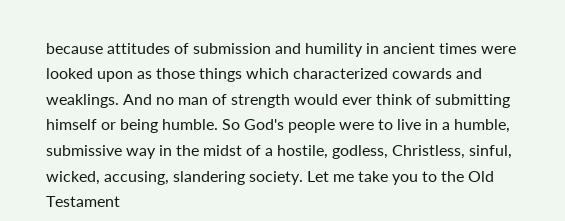because attitudes of submission and humility in ancient times were looked upon as those things which characterized cowards and weaklings. And no man of strength would ever think of submitting himself or being humble. So God's people were to live in a humble, submissive way in the midst of a hostile, godless, Christless, sinful, wicked, accusing, slandering society. Let me take you to the Old Testament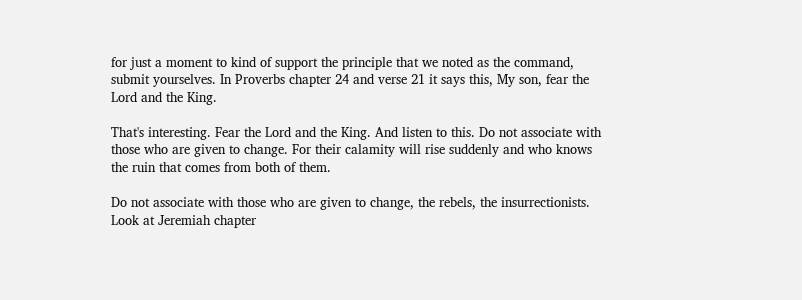for just a moment to kind of support the principle that we noted as the command, submit yourselves. In Proverbs chapter 24 and verse 21 it says this, My son, fear the Lord and the King.

That's interesting. Fear the Lord and the King. And listen to this. Do not associate with those who are given to change. For their calamity will rise suddenly and who knows the ruin that comes from both of them.

Do not associate with those who are given to change, the rebels, the insurrectionists. Look at Jeremiah chapter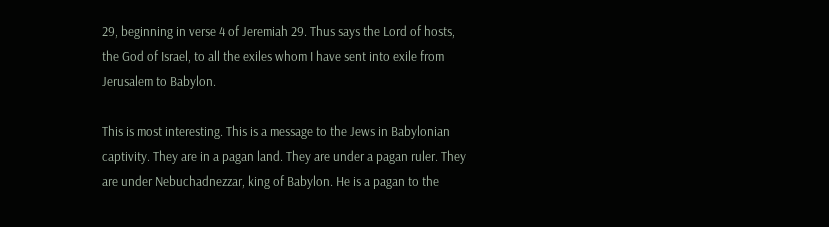29, beginning in verse 4 of Jeremiah 29. Thus says the Lord of hosts, the God of Israel, to all the exiles whom I have sent into exile from Jerusalem to Babylon.

This is most interesting. This is a message to the Jews in Babylonian captivity. They are in a pagan land. They are under a pagan ruler. They are under Nebuchadnezzar, king of Babylon. He is a pagan to the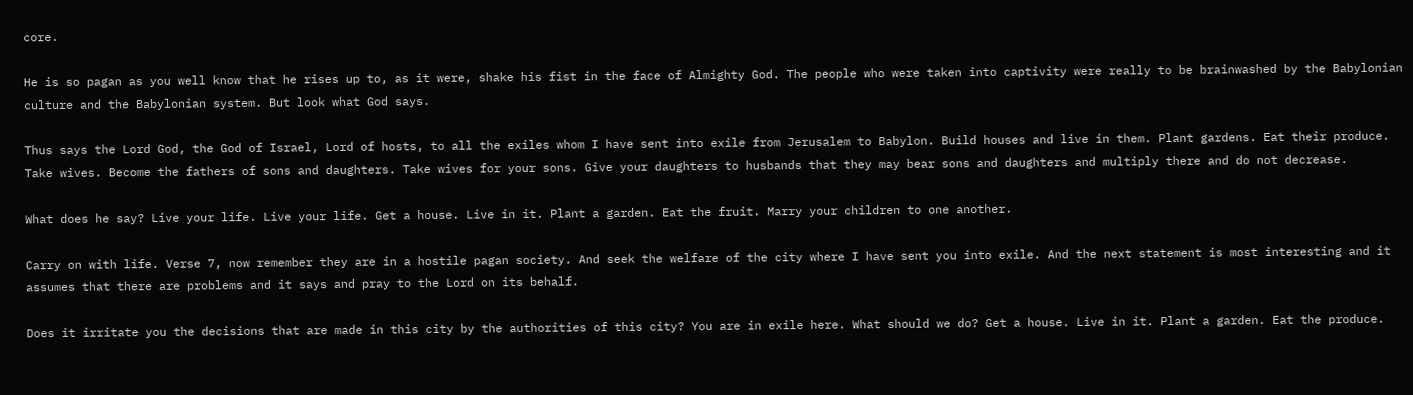core.

He is so pagan as you well know that he rises up to, as it were, shake his fist in the face of Almighty God. The people who were taken into captivity were really to be brainwashed by the Babylonian culture and the Babylonian system. But look what God says.

Thus says the Lord God, the God of Israel, Lord of hosts, to all the exiles whom I have sent into exile from Jerusalem to Babylon. Build houses and live in them. Plant gardens. Eat their produce. Take wives. Become the fathers of sons and daughters. Take wives for your sons. Give your daughters to husbands that they may bear sons and daughters and multiply there and do not decrease.

What does he say? Live your life. Live your life. Get a house. Live in it. Plant a garden. Eat the fruit. Marry your children to one another.

Carry on with life. Verse 7, now remember they are in a hostile pagan society. And seek the welfare of the city where I have sent you into exile. And the next statement is most interesting and it assumes that there are problems and it says and pray to the Lord on its behalf.

Does it irritate you the decisions that are made in this city by the authorities of this city? You are in exile here. What should we do? Get a house. Live in it. Plant a garden. Eat the produce.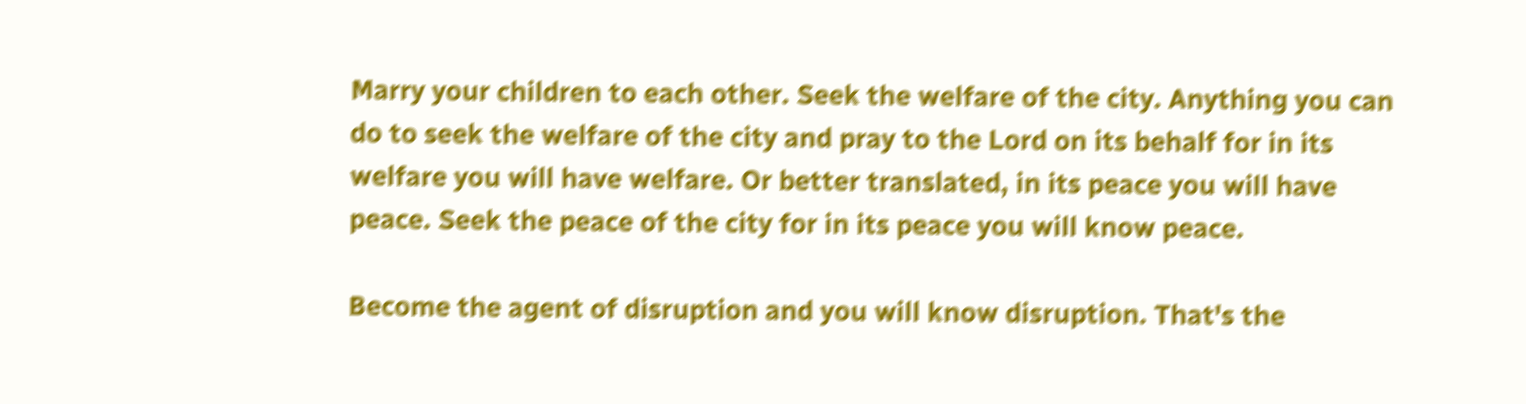Marry your children to each other. Seek the welfare of the city. Anything you can do to seek the welfare of the city and pray to the Lord on its behalf for in its welfare you will have welfare. Or better translated, in its peace you will have peace. Seek the peace of the city for in its peace you will know peace.

Become the agent of disruption and you will know disruption. That's the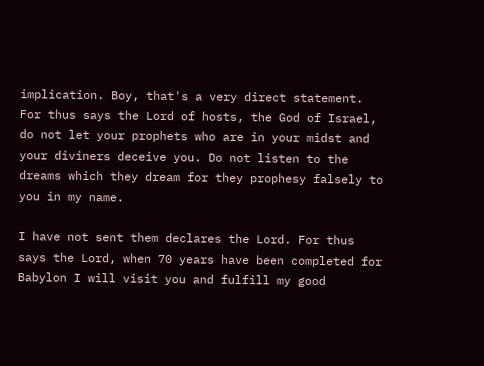implication. Boy, that's a very direct statement. For thus says the Lord of hosts, the God of Israel, do not let your prophets who are in your midst and your diviners deceive you. Do not listen to the dreams which they dream for they prophesy falsely to you in my name.

I have not sent them declares the Lord. For thus says the Lord, when 70 years have been completed for Babylon I will visit you and fulfill my good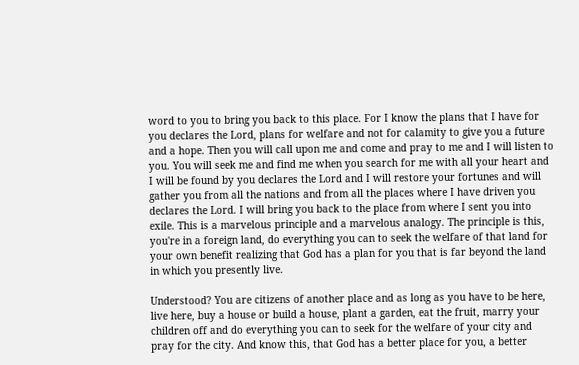word to you to bring you back to this place. For I know the plans that I have for you declares the Lord, plans for welfare and not for calamity to give you a future and a hope. Then you will call upon me and come and pray to me and I will listen to you. You will seek me and find me when you search for me with all your heart and I will be found by you declares the Lord and I will restore your fortunes and will gather you from all the nations and from all the places where I have driven you declares the Lord. I will bring you back to the place from where I sent you into exile. This is a marvelous principle and a marvelous analogy. The principle is this, you're in a foreign land, do everything you can to seek the welfare of that land for your own benefit realizing that God has a plan for you that is far beyond the land in which you presently live.

Understood? You are citizens of another place and as long as you have to be here, live here, buy a house or build a house, plant a garden, eat the fruit, marry your children off and do everything you can to seek for the welfare of your city and pray for the city. And know this, that God has a better place for you, a better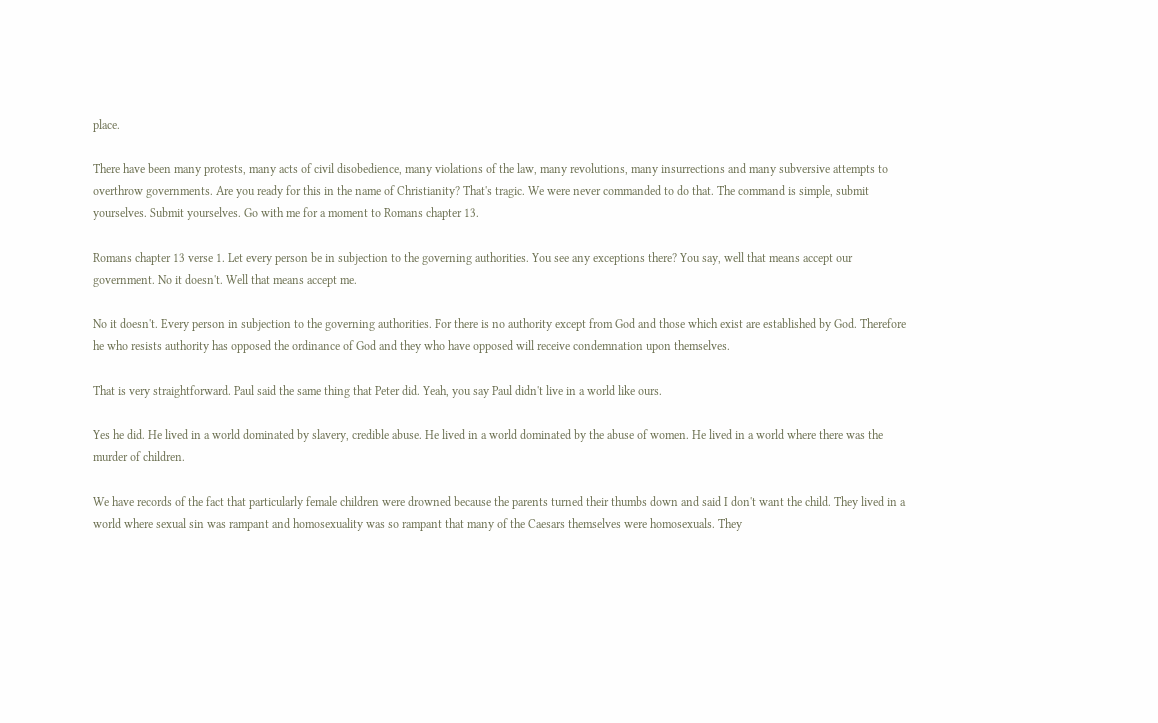place.

There have been many protests, many acts of civil disobedience, many violations of the law, many revolutions, many insurrections and many subversive attempts to overthrow governments. Are you ready for this in the name of Christianity? That's tragic. We were never commanded to do that. The command is simple, submit yourselves. Submit yourselves. Go with me for a moment to Romans chapter 13.

Romans chapter 13 verse 1. Let every person be in subjection to the governing authorities. You see any exceptions there? You say, well that means accept our government. No it doesn't. Well that means accept me.

No it doesn't. Every person in subjection to the governing authorities. For there is no authority except from God and those which exist are established by God. Therefore he who resists authority has opposed the ordinance of God and they who have opposed will receive condemnation upon themselves.

That is very straightforward. Paul said the same thing that Peter did. Yeah, you say Paul didn't live in a world like ours.

Yes he did. He lived in a world dominated by slavery, credible abuse. He lived in a world dominated by the abuse of women. He lived in a world where there was the murder of children.

We have records of the fact that particularly female children were drowned because the parents turned their thumbs down and said I don't want the child. They lived in a world where sexual sin was rampant and homosexuality was so rampant that many of the Caesars themselves were homosexuals. They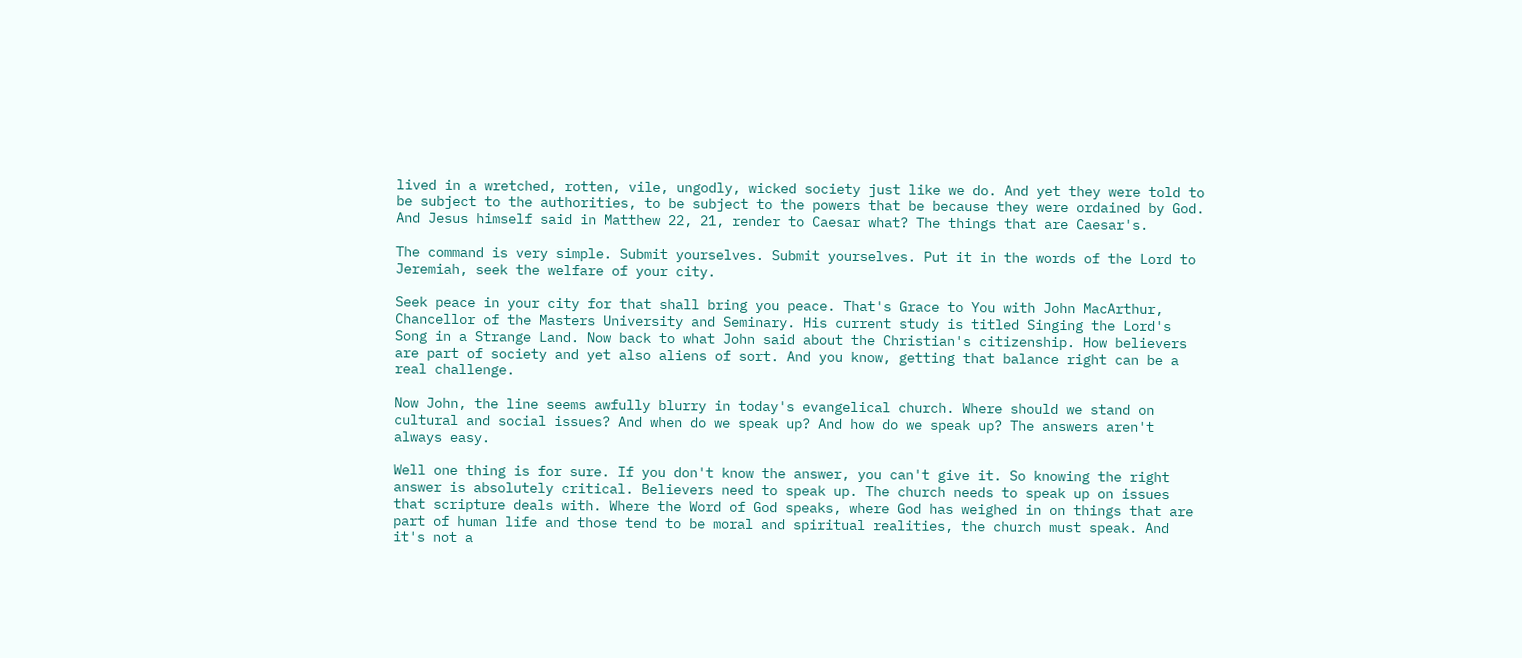lived in a wretched, rotten, vile, ungodly, wicked society just like we do. And yet they were told to be subject to the authorities, to be subject to the powers that be because they were ordained by God. And Jesus himself said in Matthew 22, 21, render to Caesar what? The things that are Caesar's.

The command is very simple. Submit yourselves. Submit yourselves. Put it in the words of the Lord to Jeremiah, seek the welfare of your city.

Seek peace in your city for that shall bring you peace. That's Grace to You with John MacArthur, Chancellor of the Masters University and Seminary. His current study is titled Singing the Lord's Song in a Strange Land. Now back to what John said about the Christian's citizenship. How believers are part of society and yet also aliens of sort. And you know, getting that balance right can be a real challenge.

Now John, the line seems awfully blurry in today's evangelical church. Where should we stand on cultural and social issues? And when do we speak up? And how do we speak up? The answers aren't always easy.

Well one thing is for sure. If you don't know the answer, you can't give it. So knowing the right answer is absolutely critical. Believers need to speak up. The church needs to speak up on issues that scripture deals with. Where the Word of God speaks, where God has weighed in on things that are part of human life and those tend to be moral and spiritual realities, the church must speak. And it's not a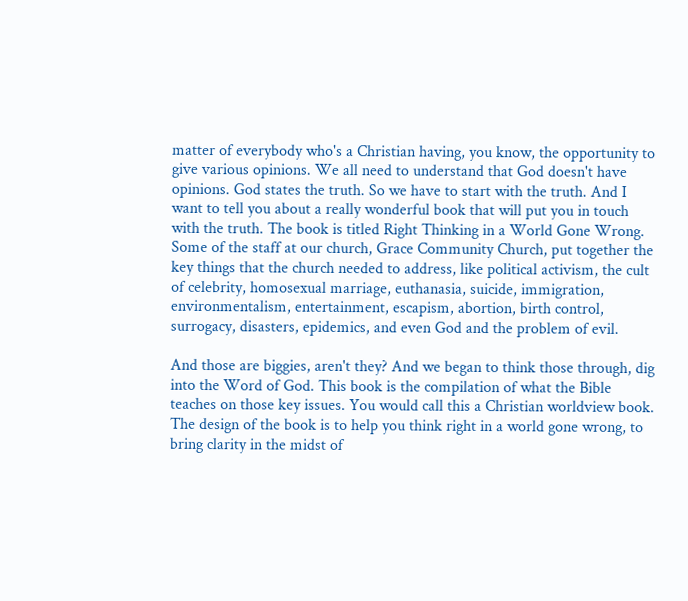matter of everybody who's a Christian having, you know, the opportunity to give various opinions. We all need to understand that God doesn't have opinions. God states the truth. So we have to start with the truth. And I want to tell you about a really wonderful book that will put you in touch with the truth. The book is titled Right Thinking in a World Gone Wrong. Some of the staff at our church, Grace Community Church, put together the key things that the church needed to address, like political activism, the cult of celebrity, homosexual marriage, euthanasia, suicide, immigration, environmentalism, entertainment, escapism, abortion, birth control, surrogacy, disasters, epidemics, and even God and the problem of evil.

And those are biggies, aren't they? And we began to think those through, dig into the Word of God. This book is the compilation of what the Bible teaches on those key issues. You would call this a Christian worldview book. The design of the book is to help you think right in a world gone wrong, to bring clarity in the midst of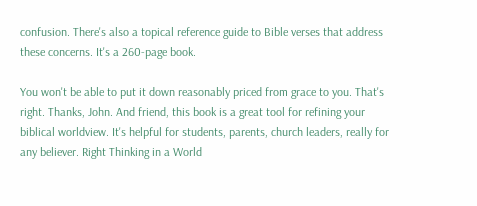confusion. There's also a topical reference guide to Bible verses that address these concerns. It's a 260-page book.

You won't be able to put it down reasonably priced from grace to you. That's right. Thanks, John. And friend, this book is a great tool for refining your biblical worldview. It's helpful for students, parents, church leaders, really for any believer. Right Thinking in a World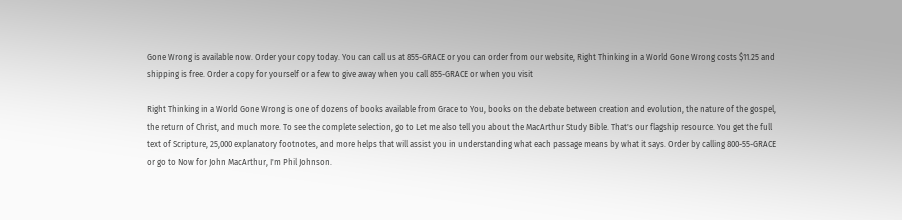Gone Wrong is available now. Order your copy today. You can call us at 855-GRACE or you can order from our website, Right Thinking in a World Gone Wrong costs $11.25 and shipping is free. Order a copy for yourself or a few to give away when you call 855-GRACE or when you visit

Right Thinking in a World Gone Wrong is one of dozens of books available from Grace to You, books on the debate between creation and evolution, the nature of the gospel, the return of Christ, and much more. To see the complete selection, go to Let me also tell you about the MacArthur Study Bible. That's our flagship resource. You get the full text of Scripture, 25,000 explanatory footnotes, and more helps that will assist you in understanding what each passage means by what it says. Order by calling 800-55-GRACE or go to Now for John MacArthur, I'm Phil Johnson.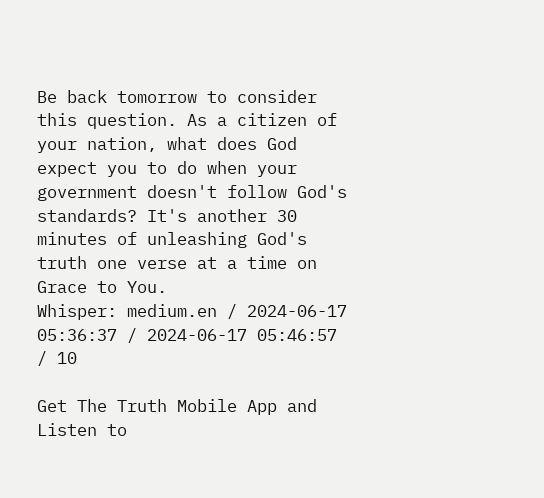Be back tomorrow to consider this question. As a citizen of your nation, what does God expect you to do when your government doesn't follow God's standards? It's another 30 minutes of unleashing God's truth one verse at a time on Grace to You.
Whisper: medium.en / 2024-06-17 05:36:37 / 2024-06-17 05:46:57 / 10

Get The Truth Mobile App and Listen to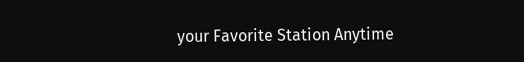your Favorite Station Anytime